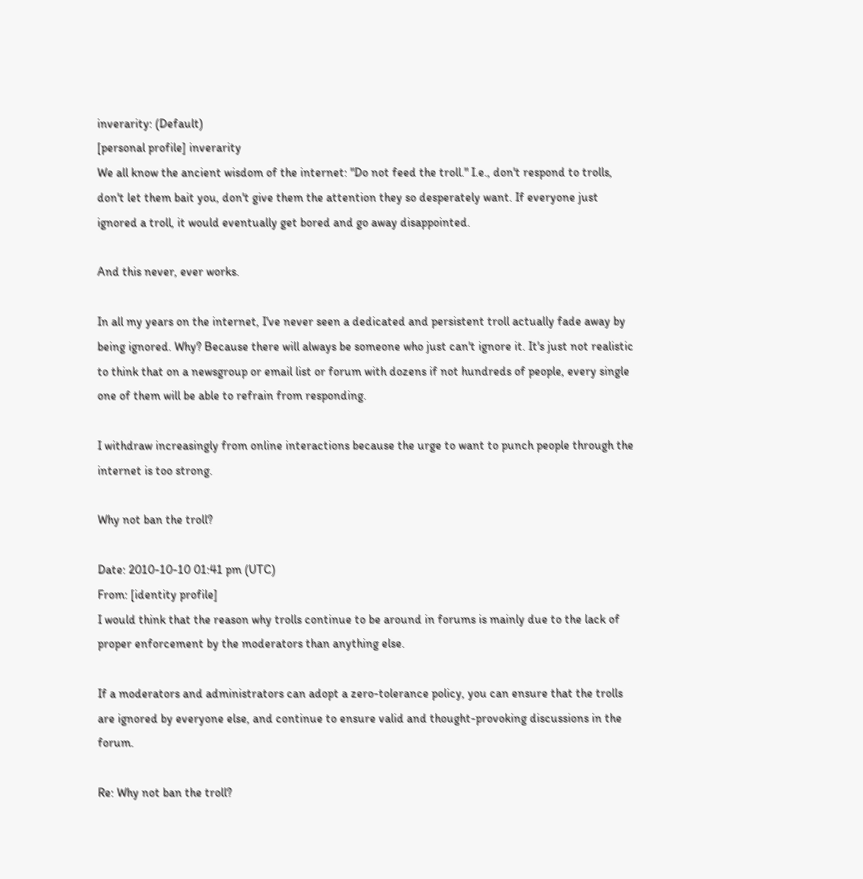inverarity: (Default)
[personal profile] inverarity
We all know the ancient wisdom of the internet: "Do not feed the troll." I.e., don't respond to trolls, don't let them bait you, don't give them the attention they so desperately want. If everyone just ignored a troll, it would eventually get bored and go away disappointed.

And this never, ever works.

In all my years on the internet, I've never seen a dedicated and persistent troll actually fade away by being ignored. Why? Because there will always be someone who just can't ignore it. It's just not realistic to think that on a newsgroup or email list or forum with dozens if not hundreds of people, every single one of them will be able to refrain from responding.

I withdraw increasingly from online interactions because the urge to want to punch people through the internet is too strong.

Why not ban the troll?

Date: 2010-10-10 01:41 pm (UTC)
From: [identity profile]
I would think that the reason why trolls continue to be around in forums is mainly due to the lack of proper enforcement by the moderators than anything else.

If a moderators and administrators can adopt a zero-tolerance policy, you can ensure that the trolls are ignored by everyone else, and continue to ensure valid and thought-provoking discussions in the forum.

Re: Why not ban the troll?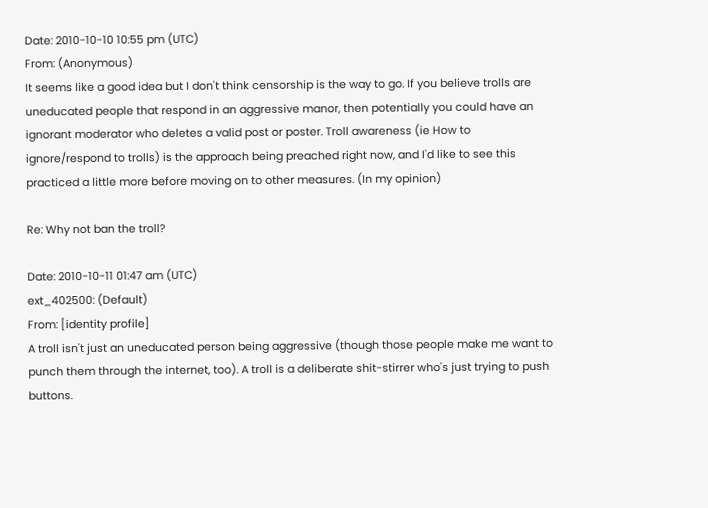Date: 2010-10-10 10:55 pm (UTC)
From: (Anonymous)
It seems like a good idea but I don't think censorship is the way to go. If you believe trolls are uneducated people that respond in an aggressive manor, then potentially you could have an ignorant moderator who deletes a valid post or poster. Troll awareness (ie How to ignore/respond to trolls) is the approach being preached right now, and I'd like to see this practiced a little more before moving on to other measures. (In my opinion)

Re: Why not ban the troll?

Date: 2010-10-11 01:47 am (UTC)
ext_402500: (Default)
From: [identity profile]
A troll isn't just an uneducated person being aggressive (though those people make me want to punch them through the internet, too). A troll is a deliberate shit-stirrer who's just trying to push buttons.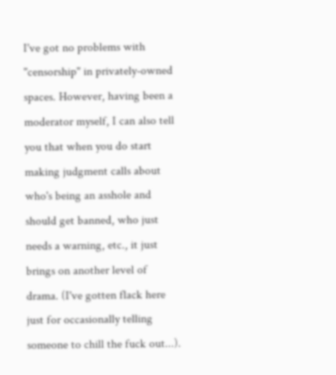I've got no problems with "censorship" in privately-owned spaces. However, having been a moderator myself, I can also tell you that when you do start making judgment calls about who's being an asshole and should get banned, who just needs a warning, etc., it just brings on another level of drama. (I've gotten flack here just for occasionally telling someone to chill the fuck out...).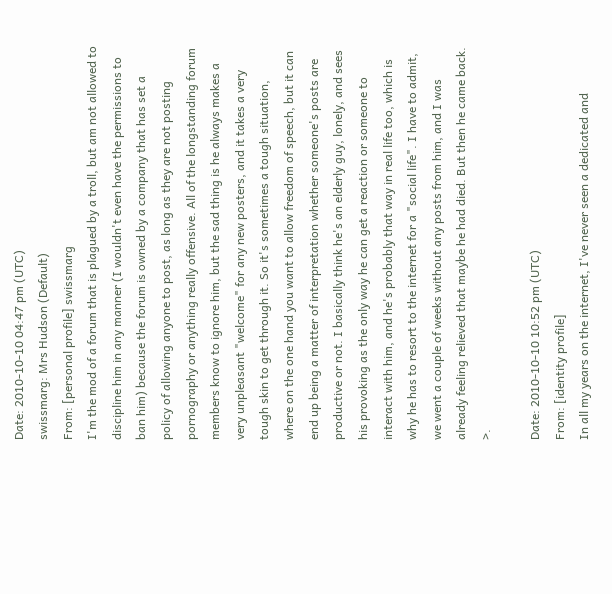Date: 2010-10-10 04:47 pm (UTC)
swissmarg: Mrs Hudson (Default)
From: [personal profile] swissmarg
I'm the mod of a forum that is plagued by a troll, but am not allowed to discipline him in any manner (I wouldn't even have the permissions to ban him) because the forum is owned by a company that has set a policy of allowing anyone to post, as long as they are not posting pornography or anything really offensive. All of the longstanding forum members know to ignore him, but the sad thing is he always makes a very unpleasant "welcome" for any new posters, and it takes a very tough skin to get through it. So it's sometimes a tough situation, where on the one hand you want to allow freedom of speech, but it can end up being a matter of interpretation whether someone's posts are productive or not. I basically think he's an elderly guy, lonely, and sees his provoking as the only way he can get a reaction or someone to interact with him, and he's probably that way in real life too, which is why he has to resort to the internet for a "social life". I have to admit, we went a couple of weeks without any posts from him, and I was already feeling relieved that maybe he had died. But then he came back. >.

Date: 2010-10-10 10:52 pm (UTC)
From: [identity profile]
In all my years on the internet, I've never seen a dedicated and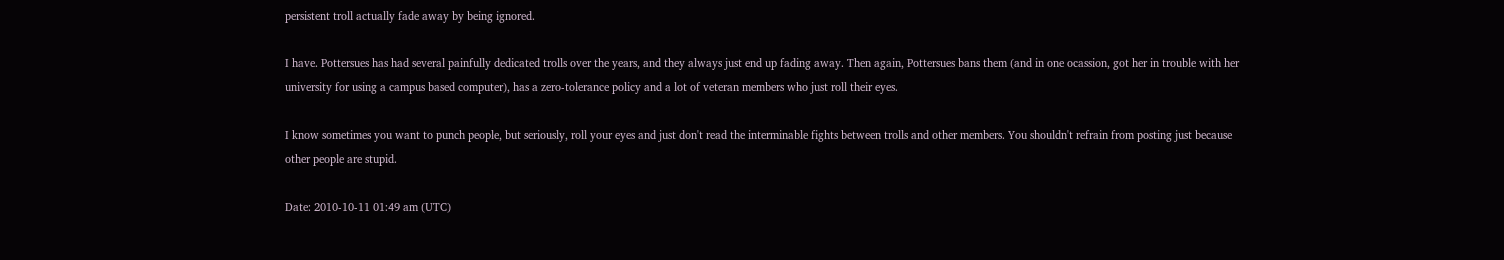persistent troll actually fade away by being ignored.

I have. Pottersues has had several painfully dedicated trolls over the years, and they always just end up fading away. Then again, Pottersues bans them (and in one ocassion, got her in trouble with her university for using a campus based computer), has a zero-tolerance policy and a lot of veteran members who just roll their eyes.

I know sometimes you want to punch people, but seriously, roll your eyes and just don't read the interminable fights between trolls and other members. You shouldn't refrain from posting just because other people are stupid.

Date: 2010-10-11 01:49 am (UTC)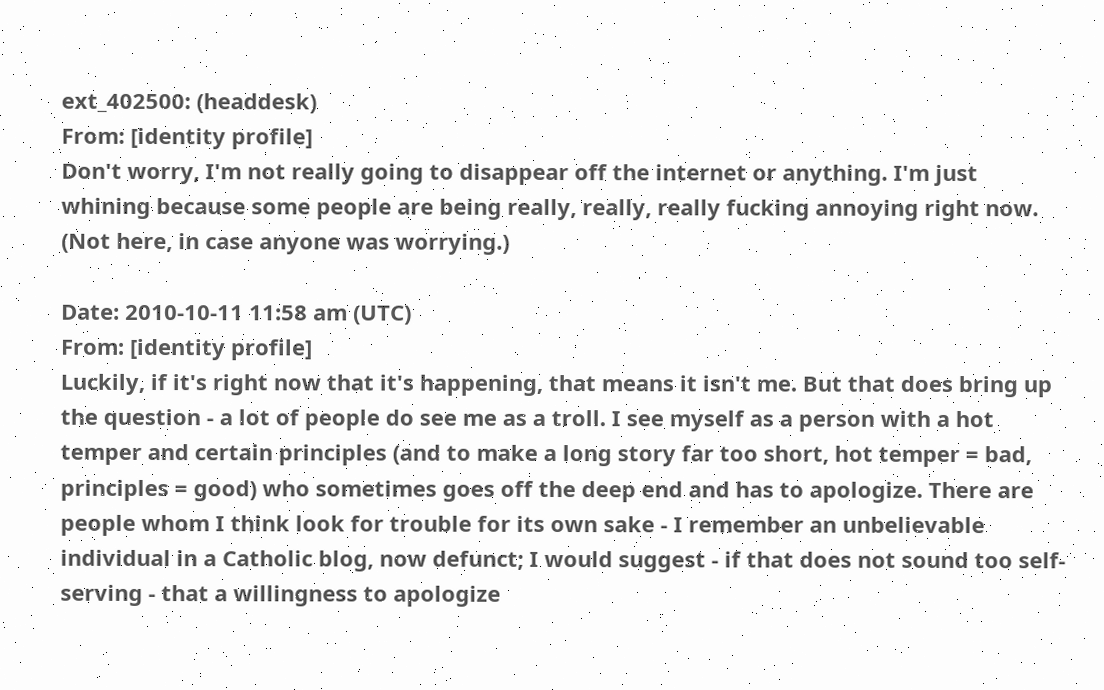ext_402500: (headdesk)
From: [identity profile]
Don't worry, I'm not really going to disappear off the internet or anything. I'm just whining because some people are being really, really, really fucking annoying right now. (Not here, in case anyone was worrying.)

Date: 2010-10-11 11:58 am (UTC)
From: [identity profile]
Luckily, if it's right now that it's happening, that means it isn't me. But that does bring up the question - a lot of people do see me as a troll. I see myself as a person with a hot temper and certain principles (and to make a long story far too short, hot temper = bad, principles = good) who sometimes goes off the deep end and has to apologize. There are people whom I think look for trouble for its own sake - I remember an unbelievable individual in a Catholic blog, now defunct; I would suggest - if that does not sound too self-serving - that a willingness to apologize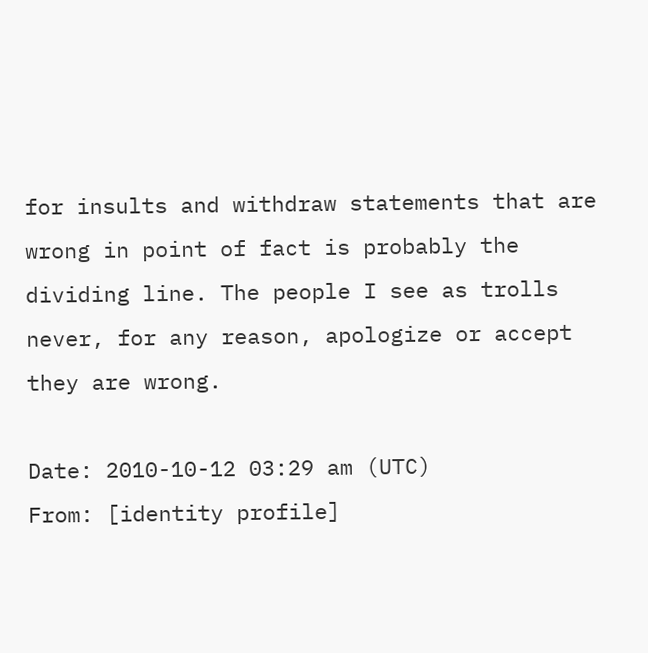for insults and withdraw statements that are wrong in point of fact is probably the dividing line. The people I see as trolls never, for any reason, apologize or accept they are wrong.

Date: 2010-10-12 03:29 am (UTC)
From: [identity profile]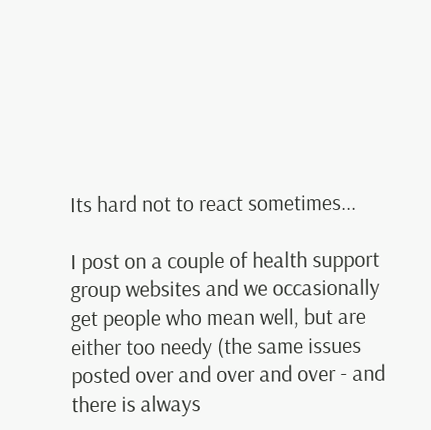Its hard not to react sometimes...

I post on a couple of health support group websites and we occasionally get people who mean well, but are either too needy (the same issues posted over and over and over - and there is always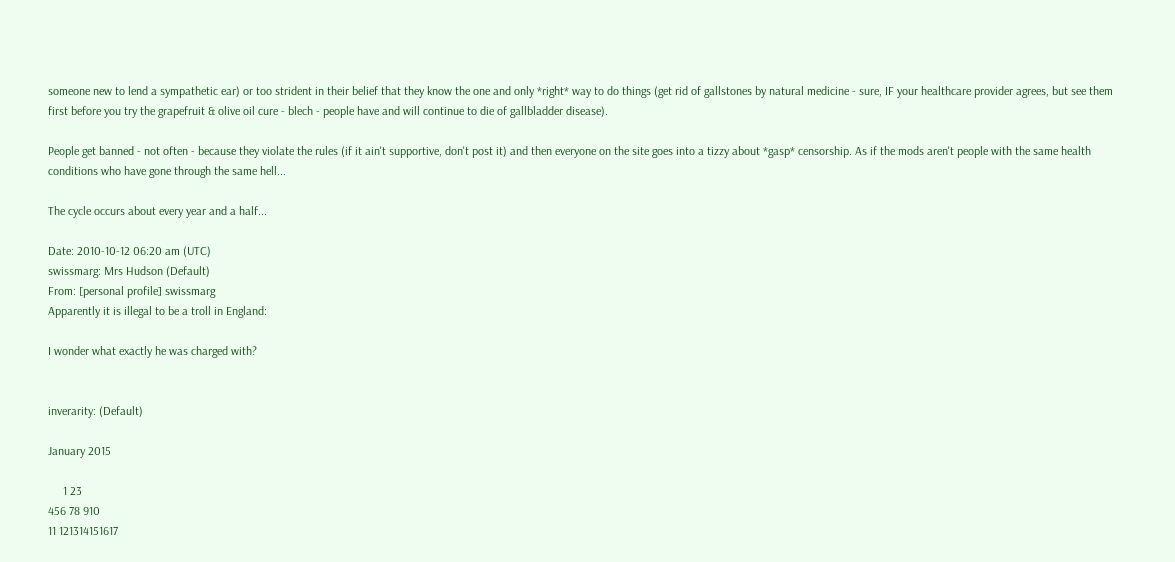someone new to lend a sympathetic ear) or too strident in their belief that they know the one and only *right* way to do things (get rid of gallstones by natural medicine - sure, IF your healthcare provider agrees, but see them first before you try the grapefruit & olive oil cure - blech - people have and will continue to die of gallbladder disease).

People get banned - not often - because they violate the rules (if it ain't supportive, don't post it) and then everyone on the site goes into a tizzy about *gasp* censorship. As if the mods aren't people with the same health conditions who have gone through the same hell...

The cycle occurs about every year and a half...

Date: 2010-10-12 06:20 am (UTC)
swissmarg: Mrs Hudson (Default)
From: [personal profile] swissmarg
Apparently it is illegal to be a troll in England:

I wonder what exactly he was charged with?


inverarity: (Default)

January 2015

     1 23
456 78 910
11 121314151617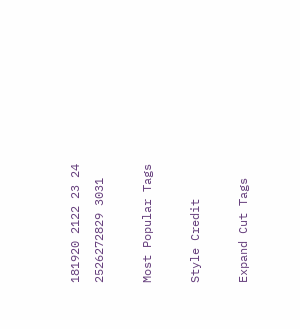181920 2122 23 24
2526272829 3031

Most Popular Tags

Style Credit

Expand Cut Tags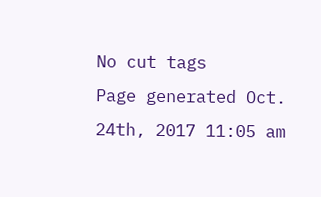No cut tags
Page generated Oct. 24th, 2017 11:05 am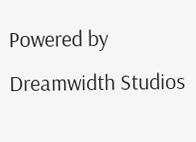Powered by Dreamwidth Studios